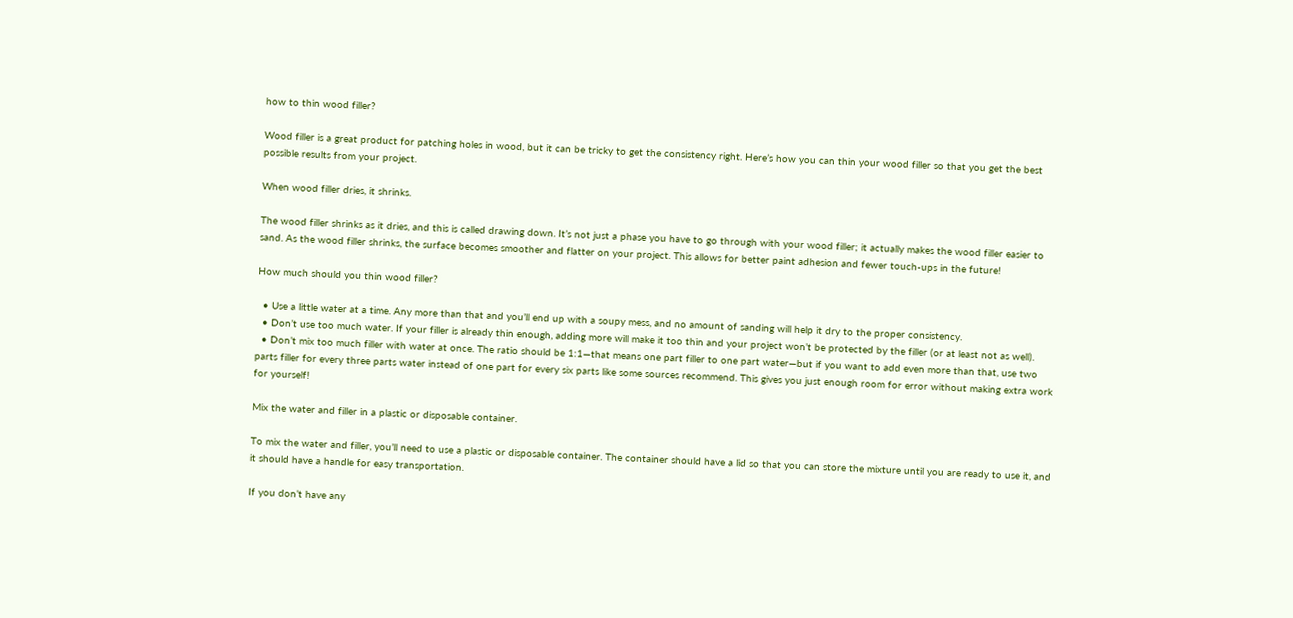how to thin wood filler?

Wood filler is a great product for patching holes in wood, but it can be tricky to get the consistency right. Here’s how you can thin your wood filler so that you get the best possible results from your project.

When wood filler dries, it shrinks.

The wood filler shrinks as it dries, and this is called drawing down. It’s not just a phase you have to go through with your wood filler; it actually makes the wood filler easier to sand. As the wood filler shrinks, the surface becomes smoother and flatter on your project. This allows for better paint adhesion and fewer touch-ups in the future!

How much should you thin wood filler?

  • Use a little water at a time. Any more than that and you’ll end up with a soupy mess, and no amount of sanding will help it dry to the proper consistency.
  • Don’t use too much water. If your filler is already thin enough, adding more will make it too thin and your project won’t be protected by the filler (or at least not as well).
  • Don’t mix too much filler with water at once. The ratio should be 1:1—that means one part filler to one part water—but if you want to add even more than that, use two parts filler for every three parts water instead of one part for every six parts like some sources recommend. This gives you just enough room for error without making extra work for yourself!

Mix the water and filler in a plastic or disposable container.

To mix the water and filler, you’ll need to use a plastic or disposable container. The container should have a lid so that you can store the mixture until you are ready to use it, and it should have a handle for easy transportation.

If you don’t have any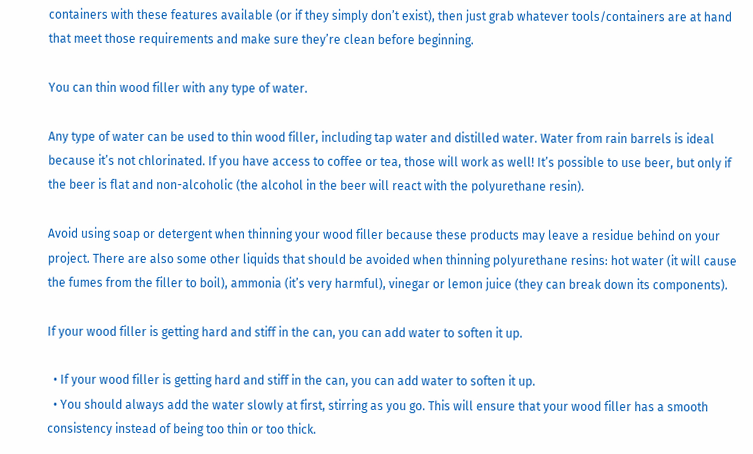containers with these features available (or if they simply don’t exist), then just grab whatever tools/containers are at hand that meet those requirements and make sure they’re clean before beginning.

You can thin wood filler with any type of water.

Any type of water can be used to thin wood filler, including tap water and distilled water. Water from rain barrels is ideal because it’s not chlorinated. If you have access to coffee or tea, those will work as well! It’s possible to use beer, but only if the beer is flat and non-alcoholic (the alcohol in the beer will react with the polyurethane resin).

Avoid using soap or detergent when thinning your wood filler because these products may leave a residue behind on your project. There are also some other liquids that should be avoided when thinning polyurethane resins: hot water (it will cause the fumes from the filler to boil), ammonia (it’s very harmful), vinegar or lemon juice (they can break down its components).

If your wood filler is getting hard and stiff in the can, you can add water to soften it up.

  • If your wood filler is getting hard and stiff in the can, you can add water to soften it up.
  • You should always add the water slowly at first, stirring as you go. This will ensure that your wood filler has a smooth consistency instead of being too thin or too thick.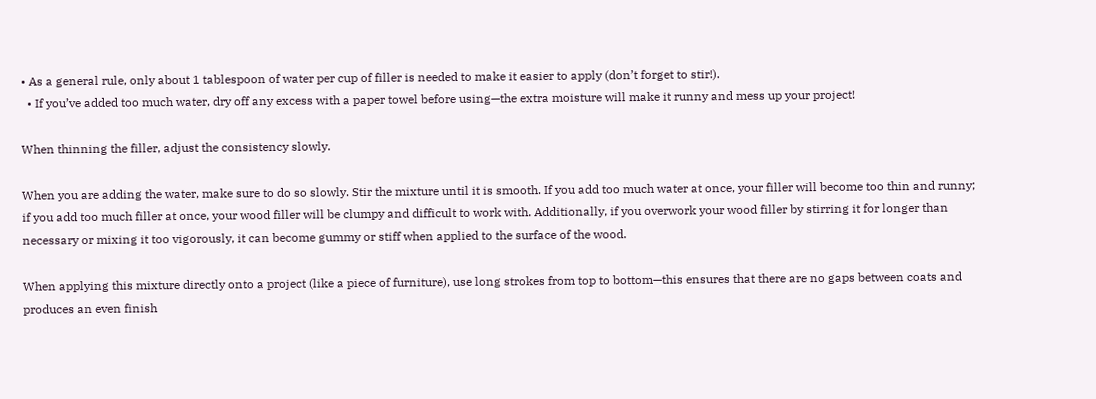• As a general rule, only about 1 tablespoon of water per cup of filler is needed to make it easier to apply (don’t forget to stir!).
  • If you’ve added too much water, dry off any excess with a paper towel before using—the extra moisture will make it runny and mess up your project!

When thinning the filler, adjust the consistency slowly.

When you are adding the water, make sure to do so slowly. Stir the mixture until it is smooth. If you add too much water at once, your filler will become too thin and runny; if you add too much filler at once, your wood filler will be clumpy and difficult to work with. Additionally, if you overwork your wood filler by stirring it for longer than necessary or mixing it too vigorously, it can become gummy or stiff when applied to the surface of the wood.

When applying this mixture directly onto a project (like a piece of furniture), use long strokes from top to bottom—this ensures that there are no gaps between coats and produces an even finish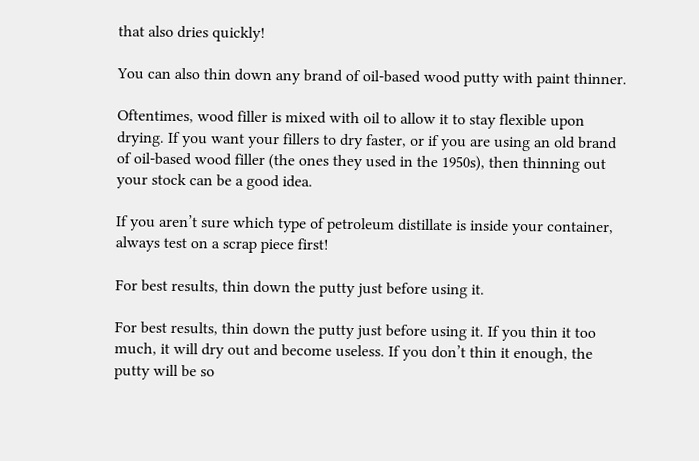that also dries quickly!

You can also thin down any brand of oil-based wood putty with paint thinner.

Oftentimes, wood filler is mixed with oil to allow it to stay flexible upon drying. If you want your fillers to dry faster, or if you are using an old brand of oil-based wood filler (the ones they used in the 1950s), then thinning out your stock can be a good idea.

If you aren’t sure which type of petroleum distillate is inside your container, always test on a scrap piece first!

For best results, thin down the putty just before using it.

For best results, thin down the putty just before using it. If you thin it too much, it will dry out and become useless. If you don’t thin it enough, the putty will be so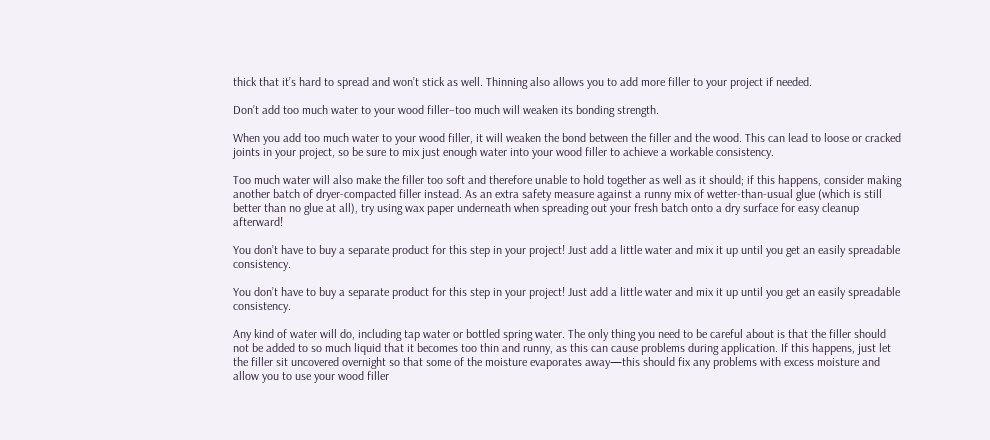thick that it’s hard to spread and won’t stick as well. Thinning also allows you to add more filler to your project if needed.

Don’t add too much water to your wood filler–too much will weaken its bonding strength.

When you add too much water to your wood filler, it will weaken the bond between the filler and the wood. This can lead to loose or cracked joints in your project, so be sure to mix just enough water into your wood filler to achieve a workable consistency.

Too much water will also make the filler too soft and therefore unable to hold together as well as it should; if this happens, consider making another batch of dryer-compacted filler instead. As an extra safety measure against a runny mix of wetter-than-usual glue (which is still better than no glue at all), try using wax paper underneath when spreading out your fresh batch onto a dry surface for easy cleanup afterward!

You don’t have to buy a separate product for this step in your project! Just add a little water and mix it up until you get an easily spreadable consistency.

You don’t have to buy a separate product for this step in your project! Just add a little water and mix it up until you get an easily spreadable consistency.

Any kind of water will do, including tap water or bottled spring water. The only thing you need to be careful about is that the filler should not be added to so much liquid that it becomes too thin and runny, as this can cause problems during application. If this happens, just let the filler sit uncovered overnight so that some of the moisture evaporates away—this should fix any problems with excess moisture and allow you to use your wood filler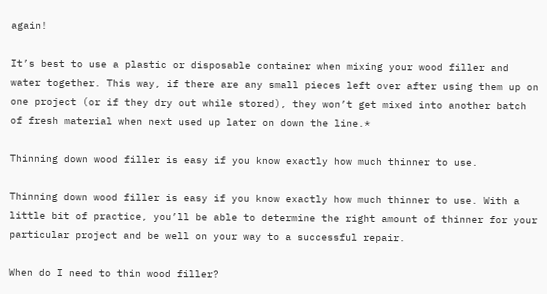again!

It’s best to use a plastic or disposable container when mixing your wood filler and water together. This way, if there are any small pieces left over after using them up on one project (or if they dry out while stored), they won’t get mixed into another batch of fresh material when next used up later on down the line.*

Thinning down wood filler is easy if you know exactly how much thinner to use.

Thinning down wood filler is easy if you know exactly how much thinner to use. With a little bit of practice, you’ll be able to determine the right amount of thinner for your particular project and be well on your way to a successful repair.

When do I need to thin wood filler?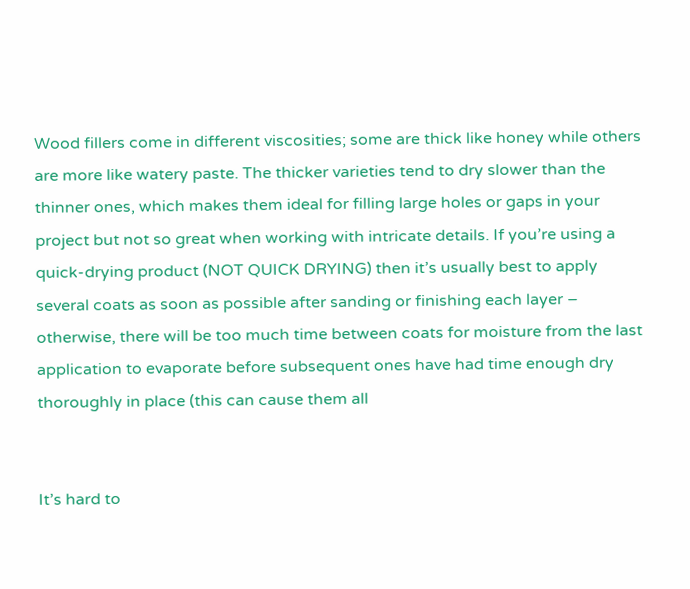Wood fillers come in different viscosities; some are thick like honey while others are more like watery paste. The thicker varieties tend to dry slower than the thinner ones, which makes them ideal for filling large holes or gaps in your project but not so great when working with intricate details. If you’re using a quick-drying product (NOT QUICK DRYING) then it’s usually best to apply several coats as soon as possible after sanding or finishing each layer – otherwise, there will be too much time between coats for moisture from the last application to evaporate before subsequent ones have had time enough dry thoroughly in place (this can cause them all


It’s hard to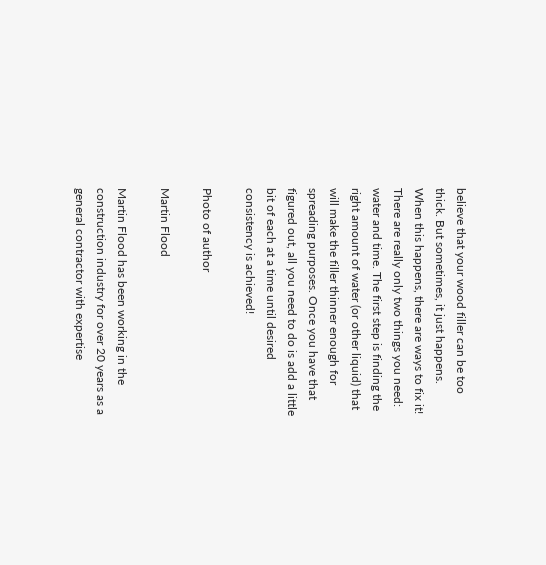believe that your wood filler can be too thick. But sometimes, it just happens. When this happens, there are ways to fix it! There are really only two things you need: water and time. The first step is finding the right amount of water (or other liquid) that will make the filler thinner enough for spreading purposes. Once you have that figured out, all you need to do is add a little bit of each at a time until desired consistency is achieved!

Photo of author

Martin Flood

Martin Flood has been working in the construction industry for over 20 years as a general contractor with expertise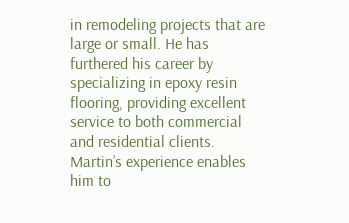in remodeling projects that are large or small. He has furthered his career by specializing in epoxy resin flooring, providing excellent service to both commercial and residential clients. Martin’s experience enables him to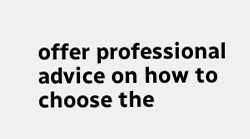offer professional advice on how to choose the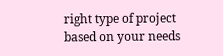right type of project based on your needs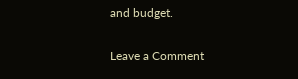and budget.

Leave a Comment